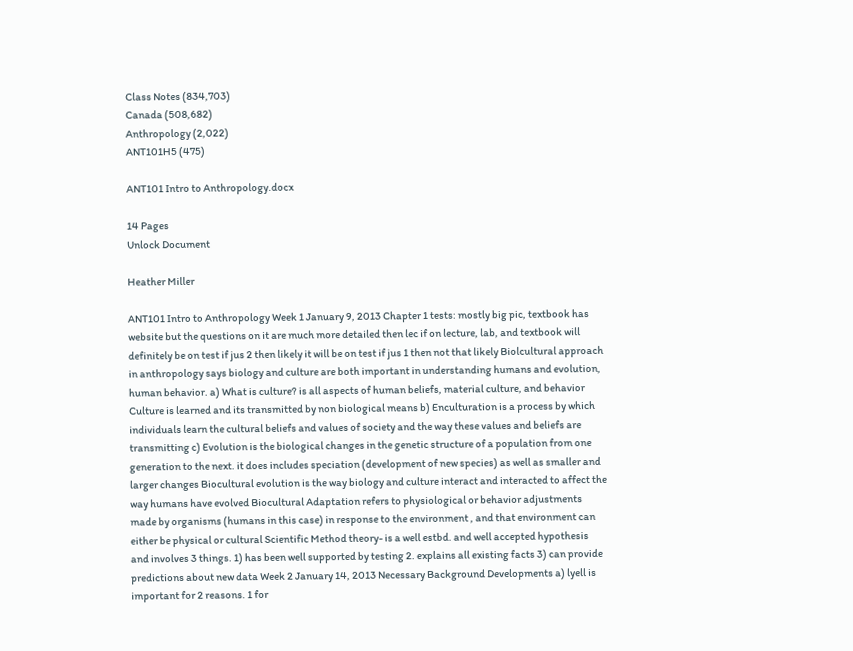Class Notes (834,703)
Canada (508,682)
Anthropology (2,022)
ANT101H5 (475)

ANT101 Intro to Anthropology.docx

14 Pages
Unlock Document

Heather Miller

ANT101 Intro to Anthropology Week 1 January 9, 2013 Chapter 1 tests: mostly big pic, textbook has website but the questions on it are much more detailed then lec if on lecture, lab, and textbook will definitely be on test if jus 2 then likely it will be on test if jus 1 then not that likely Biolcultural approach in anthropology says biology and culture are both important in understanding humans and evolution, human behavior. a) What is culture? is all aspects of human beliefs, material culture, and behavior Culture is learned and its transmitted by non biological means b) Enculturation is a process by which individuals learn the cultural beliefs and values of society and the way these values and beliefs are transmitting c) Evolution is the biological changes in the genetic structure of a population from one generation to the next. it does includes speciation (development of new species) as well as smaller and larger changes Biocultural evolution is the way biology and culture interact and interacted to affect the way humans have evolved Biocultural Adaptation refers to physiological or behavior adjustments made by organisms (humans in this case) in response to the environment , and that environment can either be physical or cultural Scientific Method theory- is a well estbd. and well accepted hypothesis and involves 3 things. 1) has been well supported by testing 2. explains all existing facts 3) can provide predictions about new data Week 2 January 14, 2013 Necessary Background Developments a) lyell is important for 2 reasons. 1 for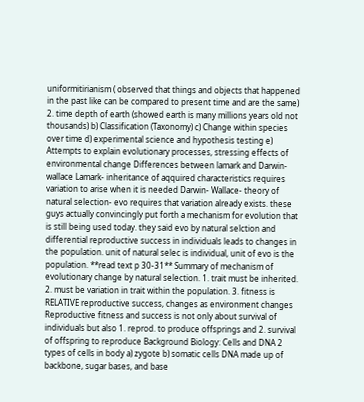uniformitirianism ( observed that things and objects that happened in the past like can be compared to present time and are the same) 2. time depth of earth (showed earth is many millions years old not thousands) b) Classification (Taxonomy) c) Change within species over time d) experimental science and hypothesis testing e) Attempts to explain evolutionary processes, stressing effects of environmental change Differences between lamark and Darwin-wallace Lamark- inheritance of aqquired characteristics requires variation to arise when it is needed Darwin- Wallace- theory of natural selection- evo requires that variation already exists. these guys actually convincingly put forth a mechanism for evolution that is still being used today. they said evo by natural selction and differential reproductive success in individuals leads to changes in the population. unit of natural selec is individual, unit of evo is the population. **read text p 30-31** Summary of mechanism of evolutionary change by natural selection. 1. trait must be inherited. 2. must be variation in trait within the population. 3. fitness is RELATIVE reproductive success, changes as environment changes Reproductive fitness and success is not only about survival of individuals but also 1. reprod. to produce offsprings and 2. survival of offspring to reproduce Background Biology: Cells and DNA 2 types of cells in body a) zygote b) somatic cells DNA made up of backbone, sugar bases, and base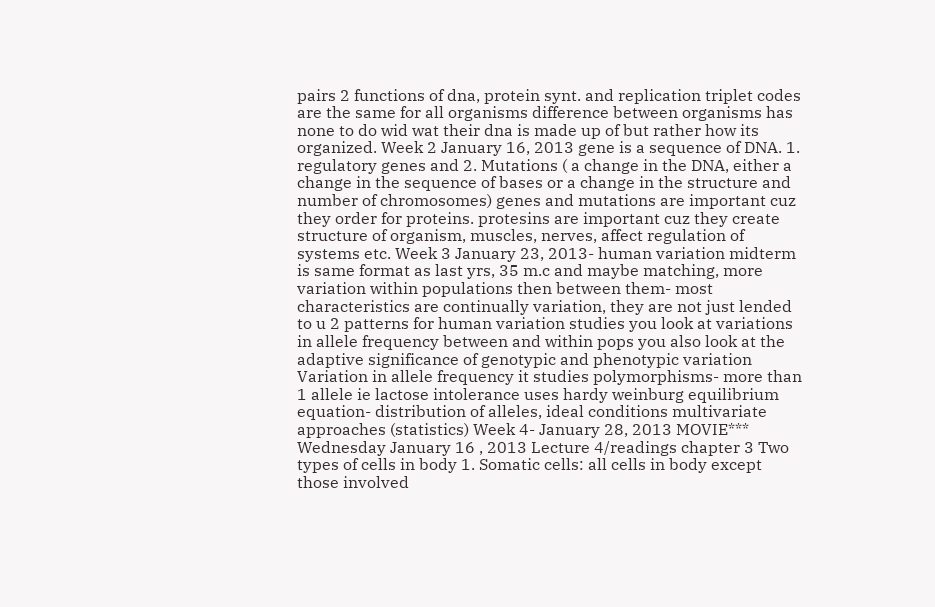pairs 2 functions of dna, protein synt. and replication triplet codes are the same for all organisms difference between organisms has none to do wid wat their dna is made up of but rather how its organized. Week 2 January 16, 2013 gene is a sequence of DNA. 1. regulatory genes and 2. Mutations ( a change in the DNA, either a change in the sequence of bases or a change in the structure and number of chromosomes) genes and mutations are important cuz they order for proteins. protesins are important cuz they create structure of organism, muscles, nerves, affect regulation of systems etc. Week 3 January 23, 2013- human variation midterm is same format as last yrs, 35 m.c and maybe matching, more variation within populations then between them- most characteristics are continually variation, they are not just lended to u 2 patterns for human variation studies you look at variations in allele frequency between and within pops you also look at the adaptive significance of genotypic and phenotypic variation Variation in allele frequency it studies polymorphisms- more than 1 allele ie lactose intolerance uses hardy weinburg equilibrium equation- distribution of alleles, ideal conditions multivariate approaches (statistics) Week 4- January 28, 2013 MOVIE*** Wednesday January 16 , 2013 Lecture 4/readings chapter 3 Two types of cells in body 1. Somatic cells: all cells in body except those involved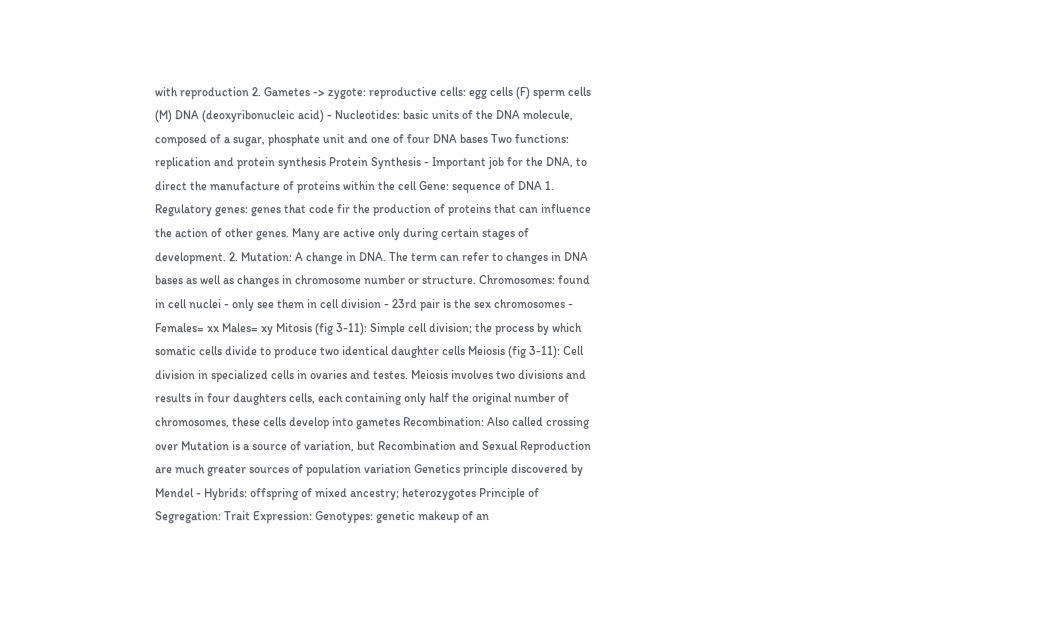with reproduction 2. Gametes -> zygote: reproductive cells: egg cells (F) sperm cells (M) DNA (deoxyribonucleic acid) - Nucleotides: basic units of the DNA molecule, composed of a sugar, phosphate unit and one of four DNA bases Two functions: replication and protein synthesis Protein Synthesis - Important job for the DNA, to direct the manufacture of proteins within the cell Gene: sequence of DNA 1. Regulatory genes: genes that code fir the production of proteins that can influence the action of other genes. Many are active only during certain stages of development. 2. Mutation: A change in DNA. The term can refer to changes in DNA bases as well as changes in chromosome number or structure. Chromosomes: found in cell nuclei - only see them in cell division - 23rd pair is the sex chromosomes - Females= xx Males= xy Mitosis (fig 3-11): Simple cell division; the process by which somatic cells divide to produce two identical daughter cells Meiosis (fig 3-11): Cell division in specialized cells in ovaries and testes. Meiosis involves two divisions and results in four daughters cells, each containing only half the original number of chromosomes, these cells develop into gametes Recombination: Also called crossing over Mutation is a source of variation, but Recombination and Sexual Reproduction are much greater sources of population variation Genetics principle discovered by Mendel - Hybrids: offspring of mixed ancestry; heterozygotes Principle of Segregation: Trait Expression: Genotypes: genetic makeup of an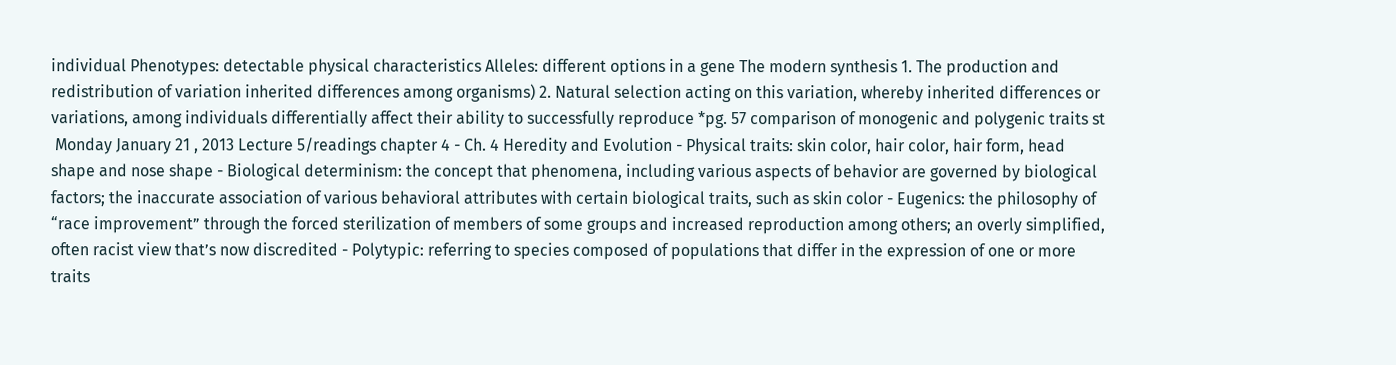individual Phenotypes: detectable physical characteristics Alleles: different options in a gene The modern synthesis 1. The production and redistribution of variation inherited differences among organisms) 2. Natural selection acting on this variation, whereby inherited differences or variations, among individuals differentially affect their ability to successfully reproduce *pg. 57 comparison of monogenic and polygenic traits st
 Monday January 21 , 2013 Lecture 5/readings chapter 4 - Ch. 4 Heredity and Evolution - Physical traits: skin color, hair color, hair form, head shape and nose shape - Biological determinism: the concept that phenomena, including various aspects of behavior are governed by biological factors; the inaccurate association of various behavioral attributes with certain biological traits, such as skin color - Eugenics: the philosophy of “race improvement” through the forced sterilization of members of some groups and increased reproduction among others; an overly simplified, often racist view that’s now discredited - Polytypic: referring to species composed of populations that differ in the expression of one or more traits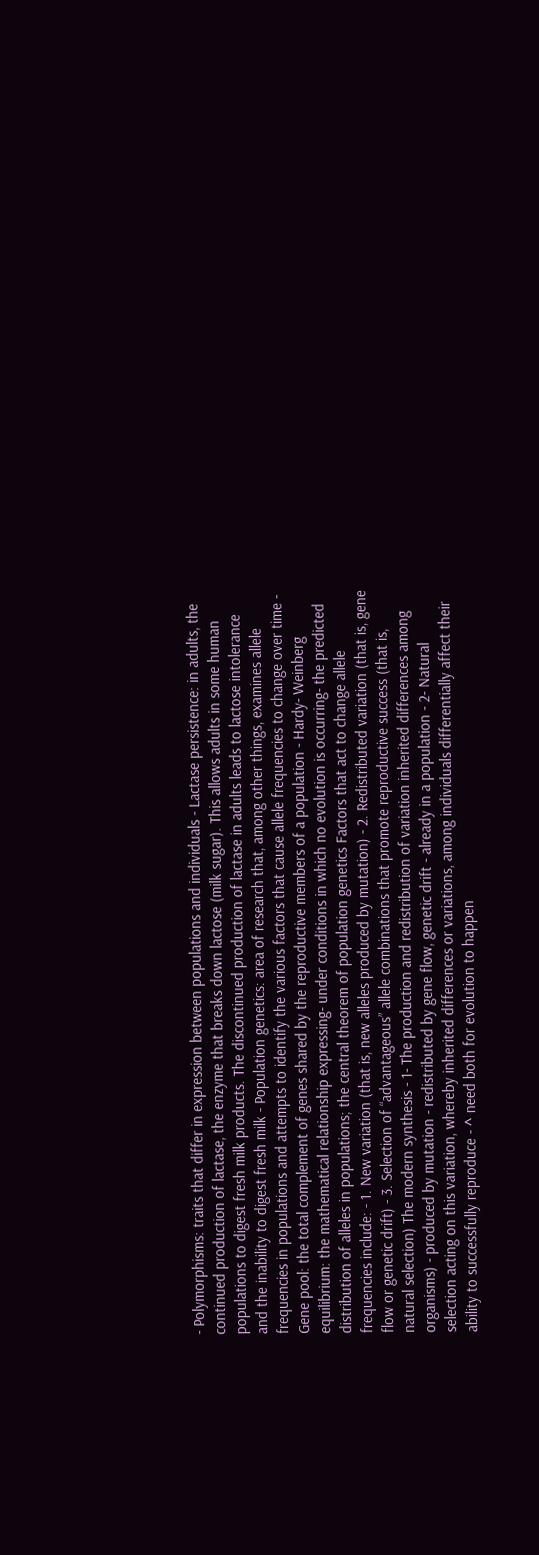- Polymorphisms: traits that differ in expression between populations and individuals - Lactase persistence: in adults, the continued production of lactase, the enzyme that breaks down lactose (milk sugar). This allows adults in some human populations to digest fresh milk products. The discontinued production of lactase in adults leads to lactose intolerance and the inability to digest fresh milk - Population genetics: area of research that, among other things, examines allele frequencies in populations and attempts to identify the various factors that cause allele frequencies to change over time - Gene pool: the total complement of genes shared by the reproductive members of a population - Hardy- Weinberg equilibrium: the mathematical relationship expressing- under conditions in which no evolution is occurring- the predicted distribution of alleles in populations; the central theorem of population genetics Factors that act to change allele frequencies include: - 1. New variation (that is, new alleles produced by mutation) - 2. Redistributed variation (that is, gene flow or genetic drift) - 3. Selection of “advantageous” allele combinations that promote reproductive success (that is, natural selection) The modern synthesis - 1- The production and redistribution of variation inherited differences among organisms) - produced by mutation - redistributed by gene flow, genetic drift - already in a population - 2- Natural selection acting on this variation, whereby inherited differences or variations, among individuals differentially affect their ability to successfully reproduce - ^ need both for evolution to happen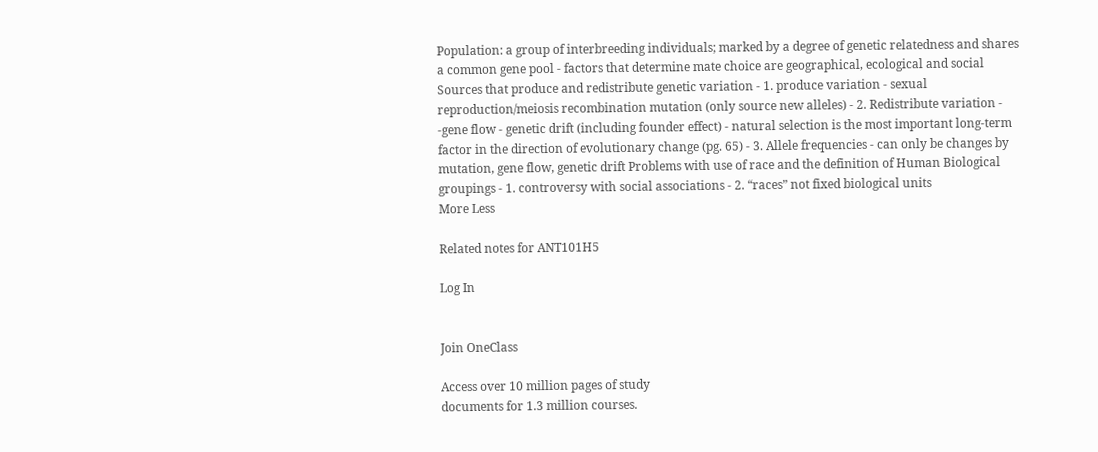Population: a group of interbreeding individuals; marked by a degree of genetic relatedness and shares a common gene pool - factors that determine mate choice are geographical, ecological and social Sources that produce and redistribute genetic variation - 1. produce variation - sexual reproduction/meiosis recombination mutation (only source new alleles) - 2. Redistribute variation - -gene flow - genetic drift (including founder effect) - natural selection is the most important long-term factor in the direction of evolutionary change (pg. 65) - 3. Allele frequencies - can only be changes by mutation, gene flow, genetic drift Problems with use of race and the definition of Human Biological groupings - 1. controversy with social associations - 2. “races” not fixed biological units
More Less

Related notes for ANT101H5

Log In


Join OneClass

Access over 10 million pages of study
documents for 1.3 million courses.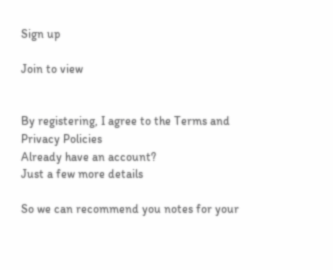Sign up

Join to view


By registering, I agree to the Terms and Privacy Policies
Already have an account?
Just a few more details

So we can recommend you notes for your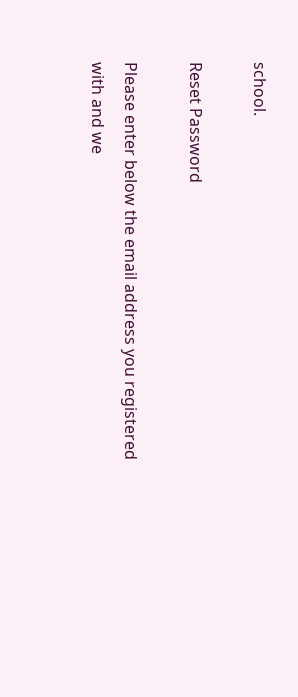school.

Reset Password

Please enter below the email address you registered with and we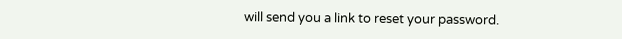will send you a link to reset your password.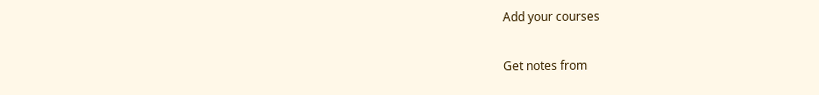Add your courses

Get notes from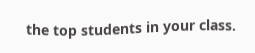the top students in your class.